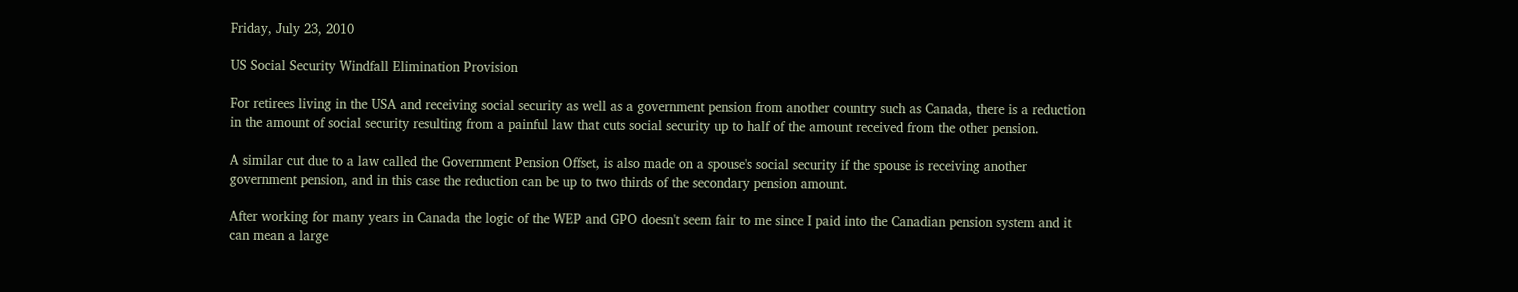Friday, July 23, 2010

US Social Security Windfall Elimination Provision

For retirees living in the USA and receiving social security as well as a government pension from another country such as Canada, there is a reduction in the amount of social security resulting from a painful law that cuts social security up to half of the amount received from the other pension.

A similar cut due to a law called the Government Pension Offset, is also made on a spouse's social security if the spouse is receiving another government pension, and in this case the reduction can be up to two thirds of the secondary pension amount.

After working for many years in Canada the logic of the WEP and GPO doesn't seem fair to me since I paid into the Canadian pension system and it can mean a large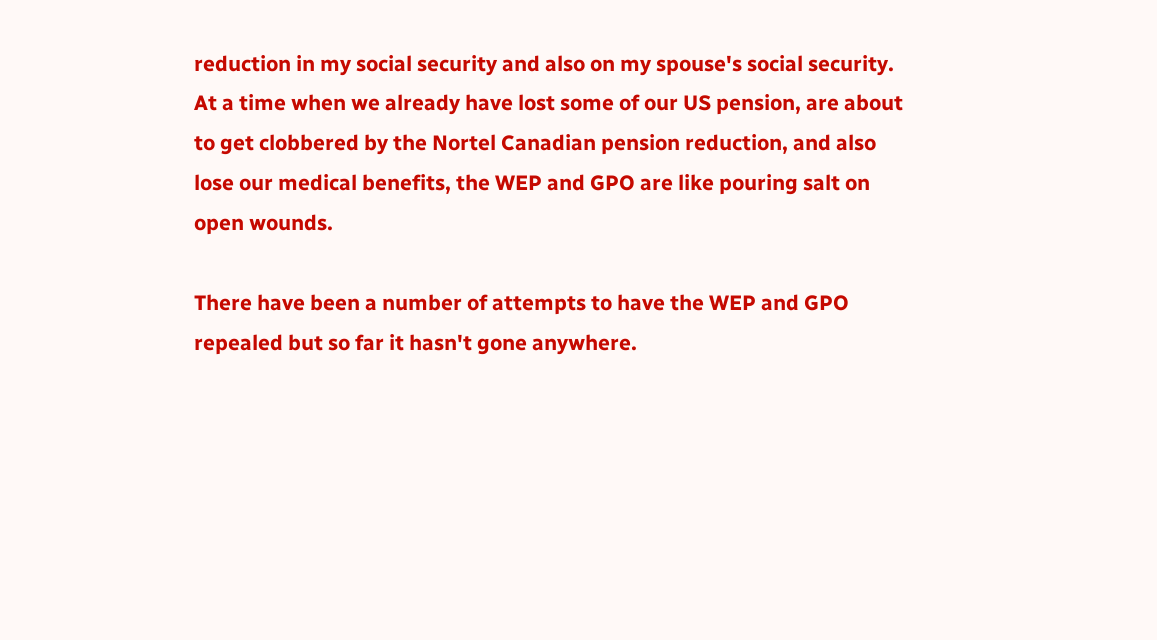reduction in my social security and also on my spouse's social security. At a time when we already have lost some of our US pension, are about to get clobbered by the Nortel Canadian pension reduction, and also lose our medical benefits, the WEP and GPO are like pouring salt on open wounds.

There have been a number of attempts to have the WEP and GPO repealed but so far it hasn't gone anywhere.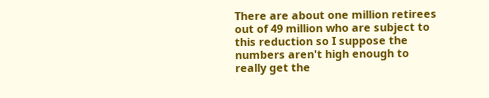There are about one million retirees out of 49 million who are subject to this reduction so I suppose the numbers aren't high enough to really get the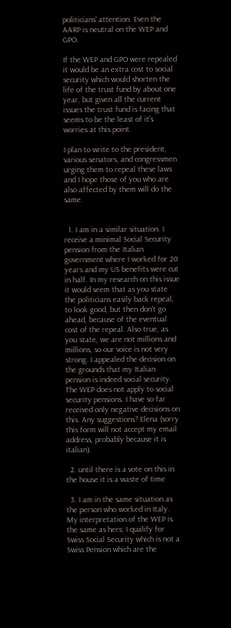politicians' attention. Even the AARP is neutral on the WEP and GPO.

If the WEP and GPO were repealed it would be an extra cost to social security which would shorten the life of the trust fund by about one year, but given all the current issues the trust fund is facing that seems to be the least of it's worries at this point.

I plan to write to the president, various senators, and congressmen urging them to repeal these laws and I hope those of you who are also affected by them will do the same.


  1. I am in a similar situation. I receive a minimal Social Security pension from the Italian government where I worked for 20 years and my US benefits were cut in half. In my research on this issue it would seem that as you state the politicians easily back repeal, to look good, but then don't go ahead, because of the eventual cost of the repeal. Also true, as you state, we are not millions and millions, so our voice is not very strong. I appealed the decision on the grounds that my Italian pension is indeed social security. The WEP does not apply to social security pensions. I have so far received only negative decisions on this. Any suggestions? Elena (sorry this form will not accept my email address, probably because it is italian).

  2. until there is a vote on this in the house it is a waste of time

  3. I am in the same situation as the person who worked in Italy. My interpretation of the WEP is the same as hers; I qualify for Swiss Social Security which is not a Swiss Pension which are the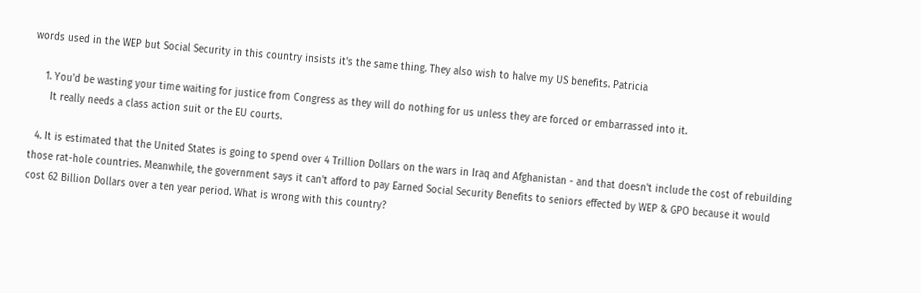words used in the WEP but Social Security in this country insists it's the same thing. They also wish to halve my US benefits. Patricia

    1. You'd be wasting your time waiting for justice from Congress as they will do nothing for us unless they are forced or embarrassed into it.
      It really needs a class action suit or the EU courts.

  4. It is estimated that the United States is going to spend over 4 Trillion Dollars on the wars in Iraq and Afghanistan - and that doesn't include the cost of rebuilding those rat-hole countries. Meanwhile, the government says it can't afford to pay Earned Social Security Benefits to seniors effected by WEP & GPO because it would cost 62 Billion Dollars over a ten year period. What is wrong with this country?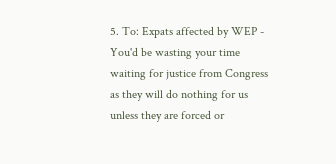5. To: Expats affected by WEP - You'd be wasting your time waiting for justice from Congress as they will do nothing for us unless they are forced or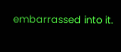embarrassed into it.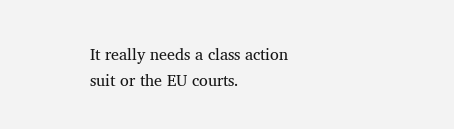It really needs a class action suit or the EU courts.